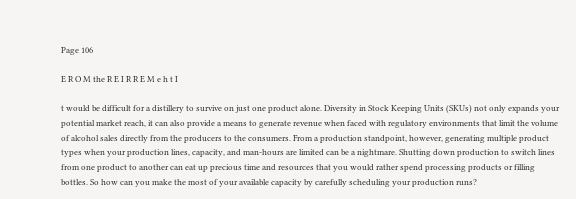Page 106

E R O M the R E I R R E M e h t I

t would be difficult for a distillery to survive on just one product alone. Diversity in Stock Keeping Units (SKUs) not only expands your potential market reach, it can also provide a means to generate revenue when faced with regulatory environments that limit the volume of alcohol sales directly from the producers to the consumers. From a production standpoint, however, generating multiple product types when your production lines, capacity, and man-hours are limited can be a nightmare. Shutting down production to switch lines from one product to another can eat up precious time and resources that you would rather spend processing products or filling bottles. So how can you make the most of your available capacity by carefully scheduling your production runs?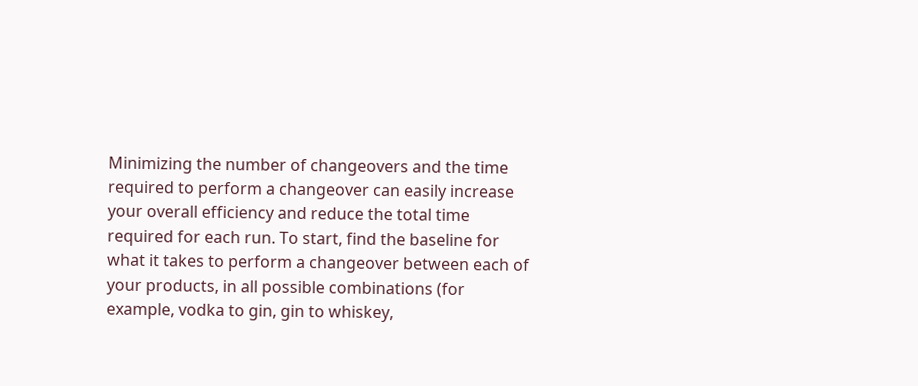Minimizing the number of changeovers and the time required to perform a changeover can easily increase your overall efficiency and reduce the total time required for each run. To start, find the baseline for what it takes to perform a changeover between each of your products, in all possible combinations (for example, vodka to gin, gin to whiskey,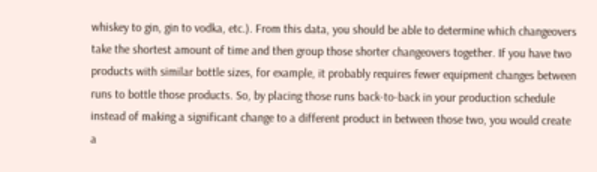whiskey to gin, gin to vodka, etc.). From this data, you should be able to determine which changeovers take the shortest amount of time and then group those shorter changeovers together. If you have two products with similar bottle sizes, for example, it probably requires fewer equipment changes between runs to bottle those products. So, by placing those runs back-to-back in your production schedule instead of making a significant change to a different product in between those two, you would create a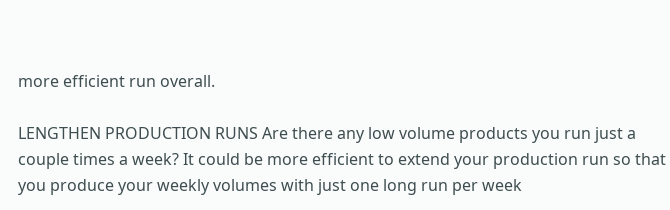more efficient run overall.

LENGTHEN PRODUCTION RUNS Are there any low volume products you run just a couple times a week? It could be more efficient to extend your production run so that you produce your weekly volumes with just one long run per week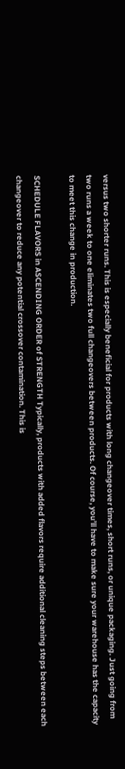versus two shorter runs. This is especially beneficial for products with long changeover times, short runs, or unique packaging. Just going from two runs a week to one eliminates two full changeovers between products. Of course, you’ll have to make sure your warehouse has the capacity to meet this change in production.

SCHEDULE FLAVORS in ASCENDING ORDER of STRENGTH Typically, products with added flavors require additional cleaning steps between each changeover to reduce any potential crossover contamination. This is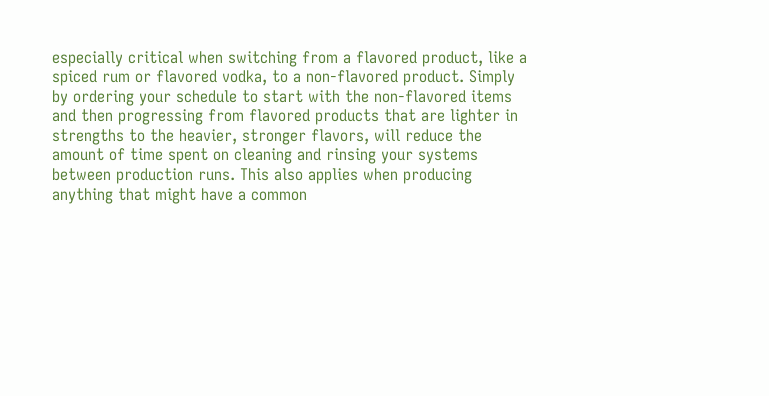especially critical when switching from a flavored product, like a spiced rum or flavored vodka, to a non-flavored product. Simply by ordering your schedule to start with the non-flavored items and then progressing from flavored products that are lighter in strengths to the heavier, stronger flavors, will reduce the amount of time spent on cleaning and rinsing your systems between production runs. This also applies when producing anything that might have a common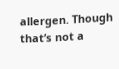allergen. Though that’s not a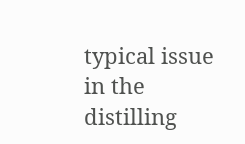typical issue in the distilling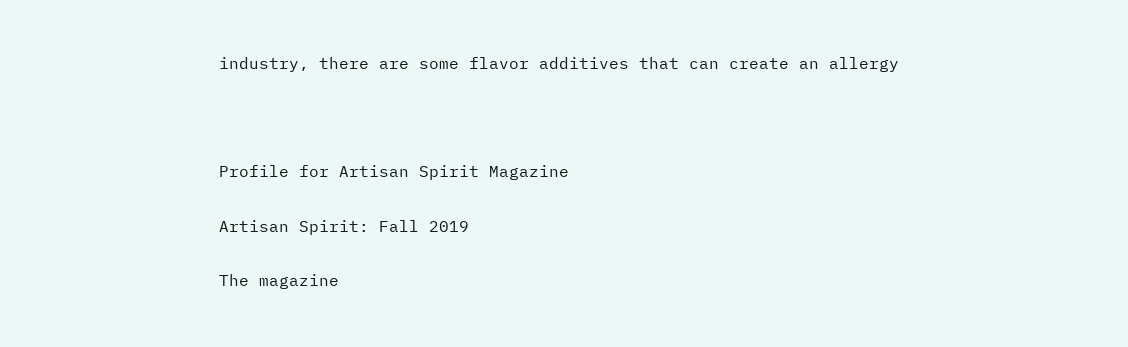industry, there are some flavor additives that can create an allergy



Profile for Artisan Spirit Magazine

Artisan Spirit: Fall 2019

The magazine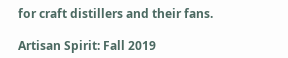for craft distillers and their fans.

Artisan Spirit: Fall 2019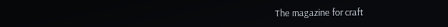The magazine for craft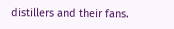distillers and their fans.